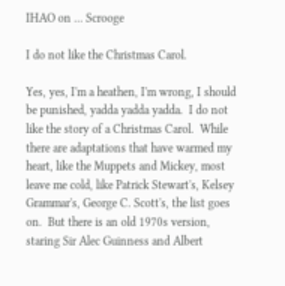IHAO on ... Scrooge

I do not like the Christmas Carol.

Yes, yes, I'm a heathen, I'm wrong, I should be punished, yadda yadda yadda.  I do not like the story of a Christmas Carol.  While there are adaptations that have warmed my heart, like the Muppets and Mickey, most leave me cold, like Patrick Stewart's, Kelsey Grammar's, George C. Scott's, the list goes on.  But there is an old 1970s version, staring Sir Alec Guinness and Albert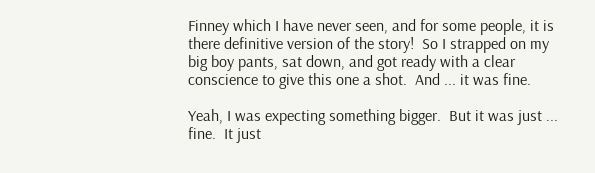Finney which I have never seen, and for some people, it is there definitive version of the story!  So I strapped on my big boy pants, sat down, and got ready with a clear conscience to give this one a shot.  And ... it was fine.

Yeah, I was expecting something bigger.  But it was just ... fine.  It just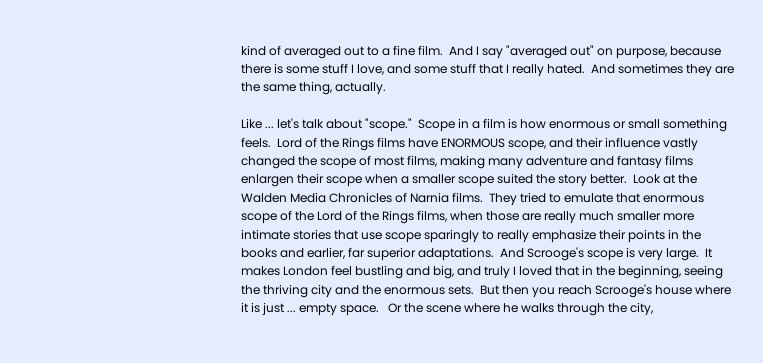kind of averaged out to a fine film.  And I say "averaged out" on purpose, because there is some stuff I love, and some stuff that I really hated.  And sometimes they are the same thing, actually.

Like ... let's talk about "scope."  Scope in a film is how enormous or small something feels.  Lord of the Rings films have ENORMOUS scope, and their influence vastly changed the scope of most films, making many adventure and fantasy films enlargen their scope when a smaller scope suited the story better.  Look at the Walden Media Chronicles of Narnia films.  They tried to emulate that enormous scope of the Lord of the Rings films, when those are really much smaller more intimate stories that use scope sparingly to really emphasize their points in the books and earlier, far superior adaptations.  And Scrooge's scope is very large.  It makes London feel bustling and big, and truly I loved that in the beginning, seeing the thriving city and the enormous sets.  But then you reach Scrooge's house where it is just ... empty space.   Or the scene where he walks through the city,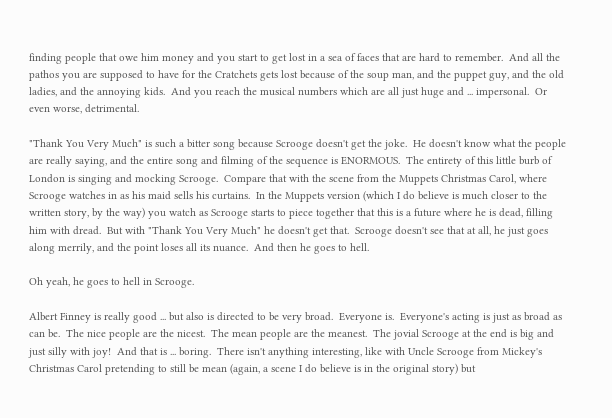finding people that owe him money and you start to get lost in a sea of faces that are hard to remember.  And all the pathos you are supposed to have for the Cratchets gets lost because of the soup man, and the puppet guy, and the old ladies, and the annoying kids.  And you reach the musical numbers which are all just huge and ... impersonal.  Or even worse, detrimental.

"Thank You Very Much" is such a bitter song because Scrooge doesn't get the joke.  He doesn't know what the people are really saying, and the entire song and filming of the sequence is ENORMOUS.  The entirety of this little burb of London is singing and mocking Scrooge.  Compare that with the scene from the Muppets Christmas Carol, where Scrooge watches in as his maid sells his curtains.  In the Muppets version (which I do believe is much closer to the written story, by the way) you watch as Scrooge starts to piece together that this is a future where he is dead, filling him with dread.  But with "Thank You Very Much" he doesn't get that.  Scrooge doesn't see that at all, he just goes along merrily, and the point loses all its nuance.  And then he goes to hell.

Oh yeah, he goes to hell in Scrooge.

Albert Finney is really good ... but also is directed to be very broad.  Everyone is.  Everyone's acting is just as broad as can be.  The nice people are the nicest.  The mean people are the meanest.  The jovial Scrooge at the end is big and just silly with joy!  And that is ... boring.  There isn't anything interesting, like with Uncle Scrooge from Mickey's Christmas Carol pretending to still be mean (again, a scene I do believe is in the original story) but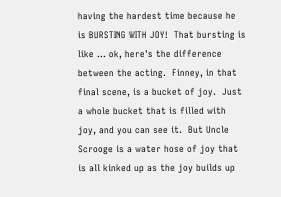having the hardest time because he is BURSTING WITH JOY!  That bursting is like ... ok, here's the difference between the acting.  Finney, in that final scene, is a bucket of joy.  Just a whole bucket that is filled with joy, and you can see it.  But Uncle Scrooge is a water hose of joy that is all kinked up as the joy builds up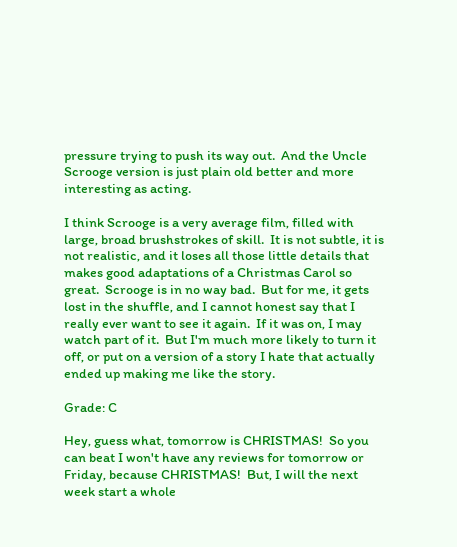pressure trying to push its way out.  And the Uncle Scrooge version is just plain old better and more interesting as acting.

I think Scrooge is a very average film, filled with large, broad brushstrokes of skill.  It is not subtle, it is not realistic, and it loses all those little details that makes good adaptations of a Christmas Carol so great.  Scrooge is in no way bad.  But for me, it gets lost in the shuffle, and I cannot honest say that I really ever want to see it again.  If it was on, I may watch part of it.  But I'm much more likely to turn it off, or put on a version of a story I hate that actually ended up making me like the story.

Grade: C

Hey, guess what, tomorrow is CHRISTMAS!  So you can beat I won't have any reviews for tomorrow or Friday, because CHRISTMAS!  But, I will the next week start a whole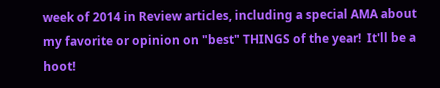week of 2014 in Review articles, including a special AMA about my favorite or opinion on "best" THINGS of the year!  It'll be a hoot!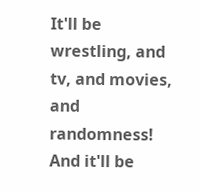It'll be wrestling, and tv, and movies, and randomness!  And it'll be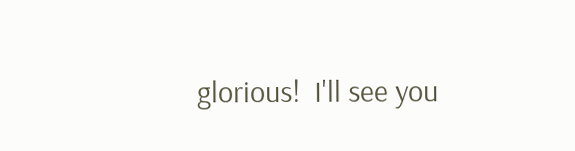glorious!  I'll see you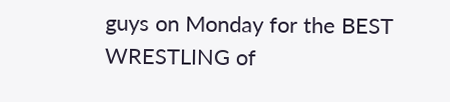guys on Monday for the BEST WRESTLING of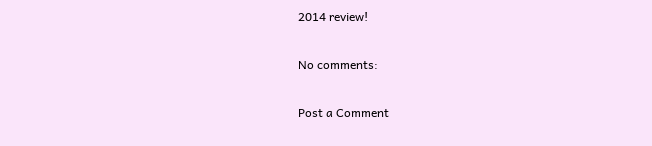2014 review!

No comments:

Post a Comment